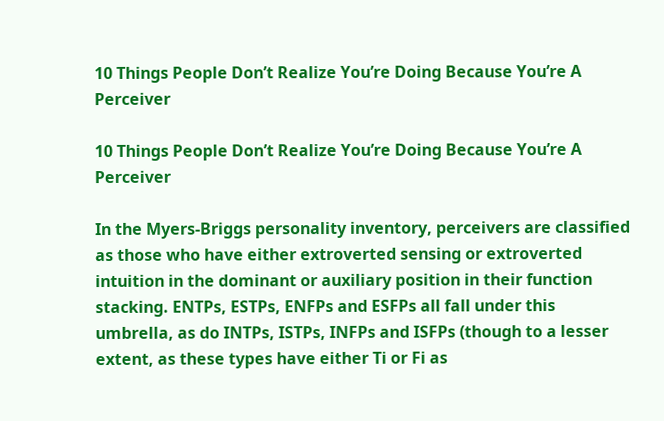10 Things People Don’t Realize You’re Doing Because You’re A Perceiver

10 Things People Don’t Realize You’re Doing Because You’re A Perceiver

In the Myers-Briggs personality inventory, perceivers are classified as those who have either extroverted sensing or extroverted intuition in the dominant or auxiliary position in their function stacking. ENTPs, ESTPs, ENFPs and ESFPs all fall under this umbrella, as do INTPs, ISTPs, INFPs and ISFPs (though to a lesser extent, as these types have either Ti or Fi as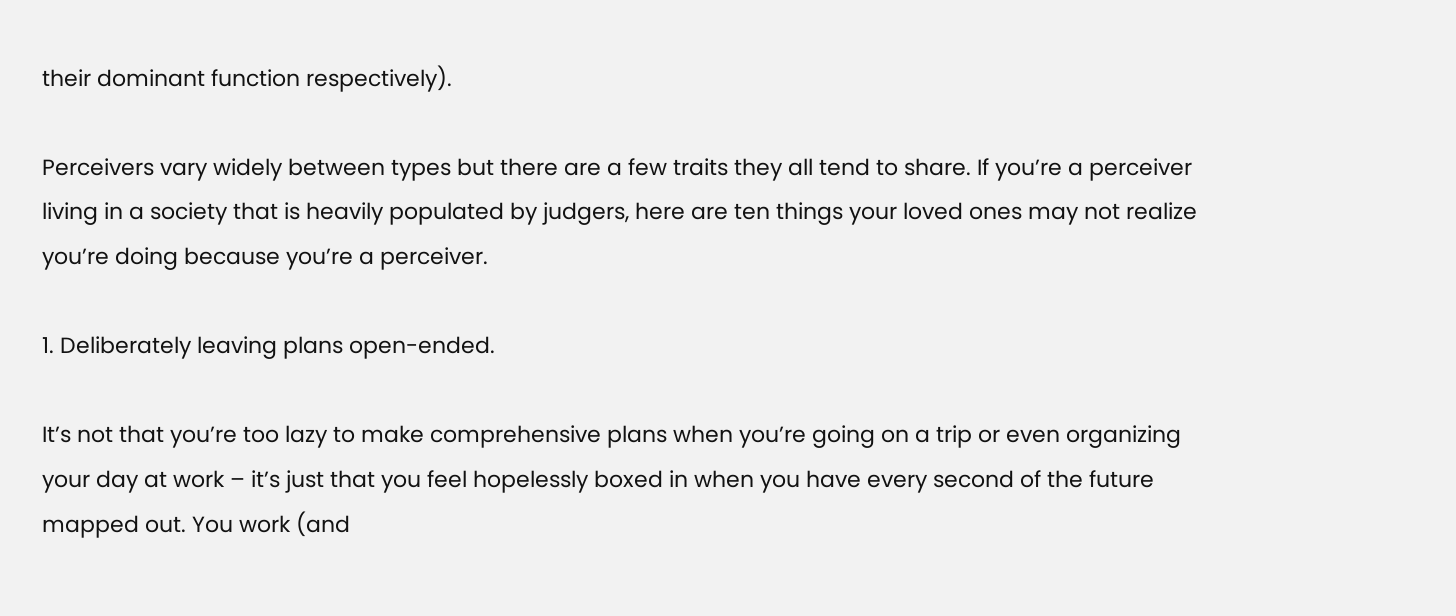their dominant function respectively).

Perceivers vary widely between types but there are a few traits they all tend to share. If you’re a perceiver living in a society that is heavily populated by judgers, here are ten things your loved ones may not realize you’re doing because you’re a perceiver.

1. Deliberately leaving plans open-ended.

It’s not that you’re too lazy to make comprehensive plans when you’re going on a trip or even organizing your day at work – it’s just that you feel hopelessly boxed in when you have every second of the future mapped out. You work (and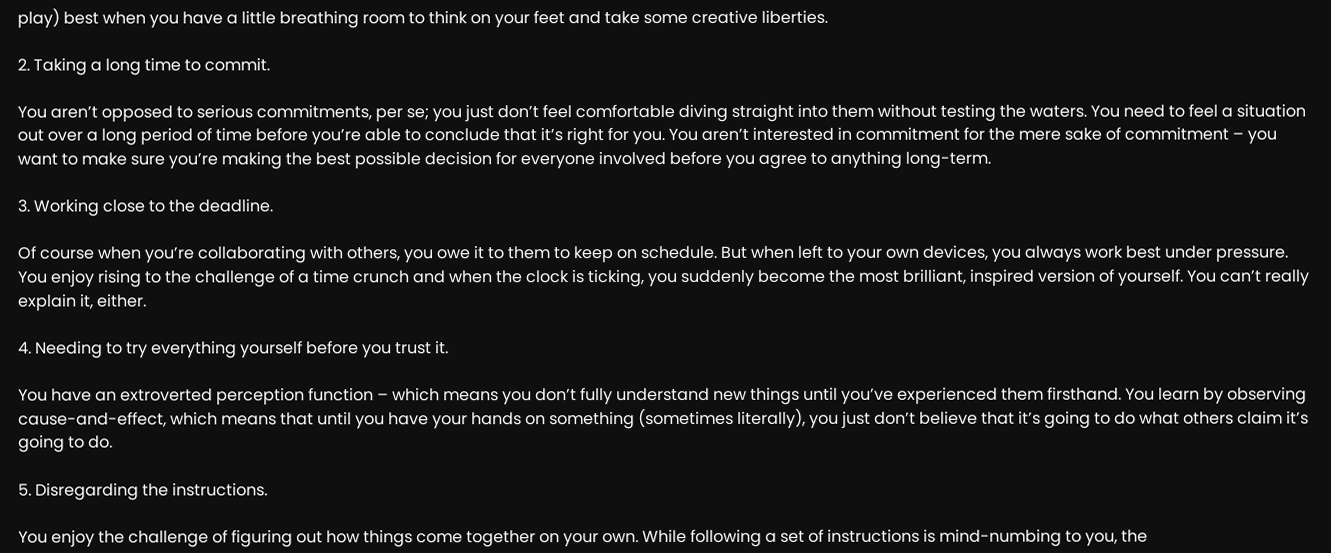play) best when you have a little breathing room to think on your feet and take some creative liberties.

2. Taking a long time to commit.

You aren’t opposed to serious commitments, per se; you just don’t feel comfortable diving straight into them without testing the waters. You need to feel a situation out over a long period of time before you’re able to conclude that it’s right for you. You aren’t interested in commitment for the mere sake of commitment – you want to make sure you’re making the best possible decision for everyone involved before you agree to anything long-term.

3. Working close to the deadline.

Of course when you’re collaborating with others, you owe it to them to keep on schedule. But when left to your own devices, you always work best under pressure. You enjoy rising to the challenge of a time crunch and when the clock is ticking, you suddenly become the most brilliant, inspired version of yourself. You can’t really explain it, either.

4. Needing to try everything yourself before you trust it.

You have an extroverted perception function – which means you don’t fully understand new things until you’ve experienced them firsthand. You learn by observing cause-and-effect, which means that until you have your hands on something (sometimes literally), you just don’t believe that it’s going to do what others claim it’s going to do.

5. Disregarding the instructions.

You enjoy the challenge of figuring out how things come together on your own. While following a set of instructions is mind-numbing to you, the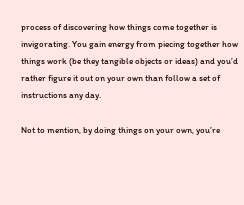process of discovering how things come together is invigorating. You gain energy from piecing together how things work (be they tangible objects or ideas) and you’d rather figure it out on your own than follow a set of instructions any day.

Not to mention, by doing things on your own, you’re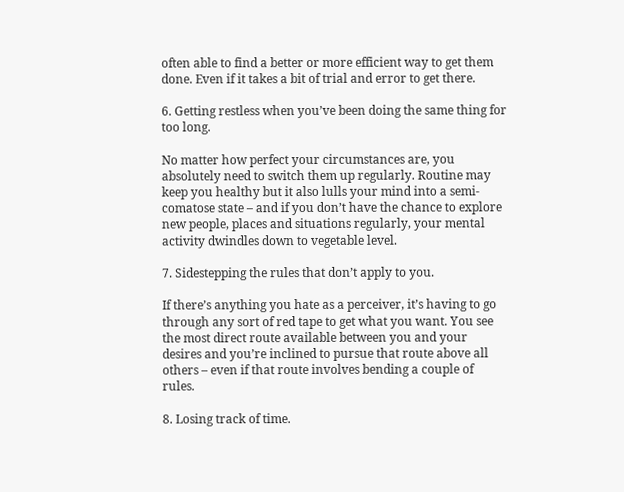often able to find a better or more efficient way to get them done. Even if it takes a bit of trial and error to get there.

6. Getting restless when you’ve been doing the same thing for too long.

No matter how perfect your circumstances are, you absolutely need to switch them up regularly. Routine may keep you healthy but it also lulls your mind into a semi-comatose state – and if you don’t have the chance to explore new people, places and situations regularly, your mental activity dwindles down to vegetable level.

7. Sidestepping the rules that don’t apply to you.

If there’s anything you hate as a perceiver, it’s having to go through any sort of red tape to get what you want. You see the most direct route available between you and your desires and you’re inclined to pursue that route above all others – even if that route involves bending a couple of rules.

8. Losing track of time.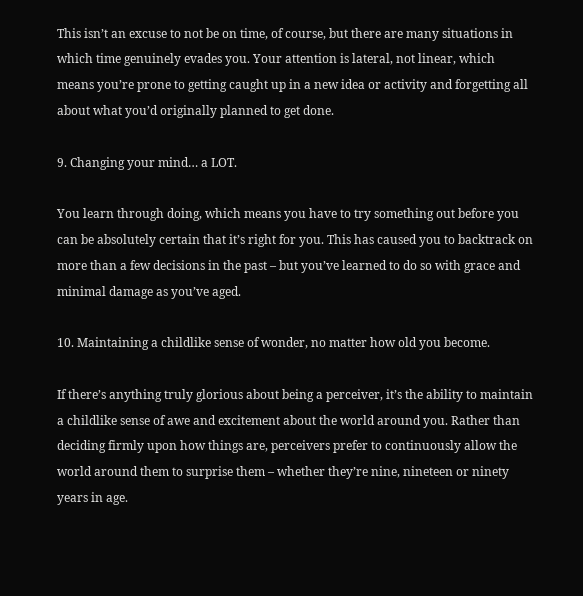This isn’t an excuse to not be on time, of course, but there are many situations in which time genuinely evades you. Your attention is lateral, not linear, which means you’re prone to getting caught up in a new idea or activity and forgetting all about what you’d originally planned to get done.

9. Changing your mind… a LOT.

You learn through doing, which means you have to try something out before you can be absolutely certain that it’s right for you. This has caused you to backtrack on more than a few decisions in the past – but you’ve learned to do so with grace and minimal damage as you’ve aged.

10. Maintaining a childlike sense of wonder, no matter how old you become.

If there’s anything truly glorious about being a perceiver, it’s the ability to maintain a childlike sense of awe and excitement about the world around you. Rather than deciding firmly upon how things are, perceivers prefer to continuously allow the world around them to surprise them – whether they’re nine, nineteen or ninety years in age.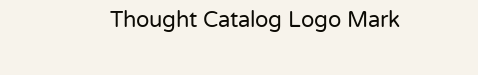Thought Catalog Logo Mark